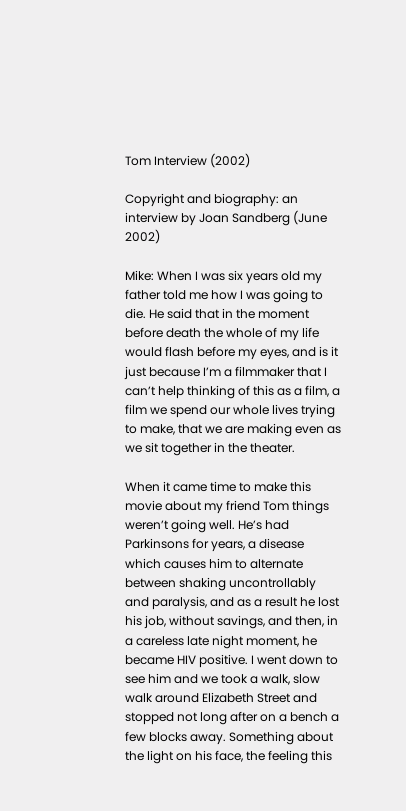Tom Interview (2002)

Copyright and biography: an interview by Joan Sandberg (June 2002)

Mike: When I was six years old my father told me how I was going to die. He said that in the moment before death the whole of my life would flash before my eyes, and is it just because I’m a filmmaker that I can’t help thinking of this as a film, a film we spend our whole lives trying to make, that we are making even as we sit together in the theater.

When it came time to make this movie about my friend Tom things weren’t going well. He’s had Parkinsons for years, a disease which causes him to alternate between shaking uncontrollably and paralysis, and as a result he lost his job, without savings, and then, in a careless late night moment, he became HIV positive. I went down to see him and we took a walk, slow walk around Elizabeth Street and stopped not long after on a bench a few blocks away. Something about the light on his face, the feeling this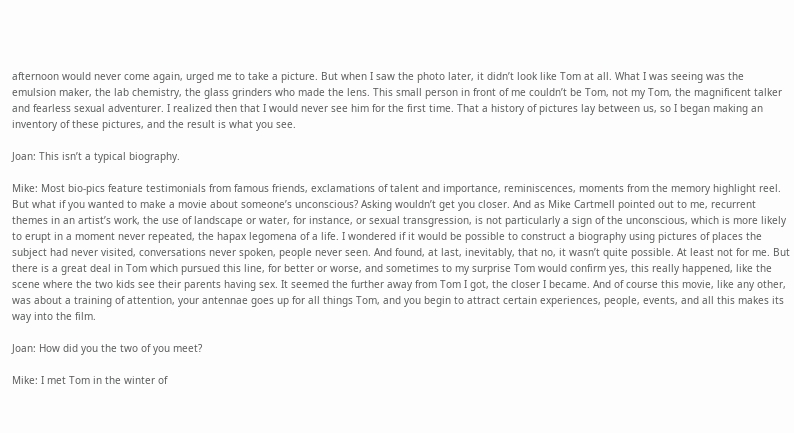afternoon would never come again, urged me to take a picture. But when I saw the photo later, it didn’t look like Tom at all. What I was seeing was the emulsion maker, the lab chemistry, the glass grinders who made the lens. This small person in front of me couldn’t be Tom, not my Tom, the magnificent talker and fearless sexual adventurer. I realized then that I would never see him for the first time. That a history of pictures lay between us, so I began making an inventory of these pictures, and the result is what you see.

Joan: This isn’t a typical biography.

Mike: Most bio-pics feature testimonials from famous friends, exclamations of talent and importance, reminiscences, moments from the memory highlight reel. But what if you wanted to make a movie about someone’s unconscious? Asking wouldn’t get you closer. And as Mike Cartmell pointed out to me, recurrent themes in an artist’s work, the use of landscape or water, for instance, or sexual transgression, is not particularly a sign of the unconscious, which is more likely to erupt in a moment never repeated, the hapax legomena of a life. I wondered if it would be possible to construct a biography using pictures of places the subject had never visited, conversations never spoken, people never seen. And found, at last, inevitably, that no, it wasn’t quite possible. At least not for me. But there is a great deal in Tom which pursued this line, for better or worse, and sometimes to my surprise Tom would confirm yes, this really happened, like the scene where the two kids see their parents having sex. It seemed the further away from Tom I got, the closer I became. And of course this movie, like any other, was about a training of attention, your antennae goes up for all things Tom, and you begin to attract certain experiences, people, events, and all this makes its way into the film.

Joan: How did you the two of you meet?

Mike: I met Tom in the winter of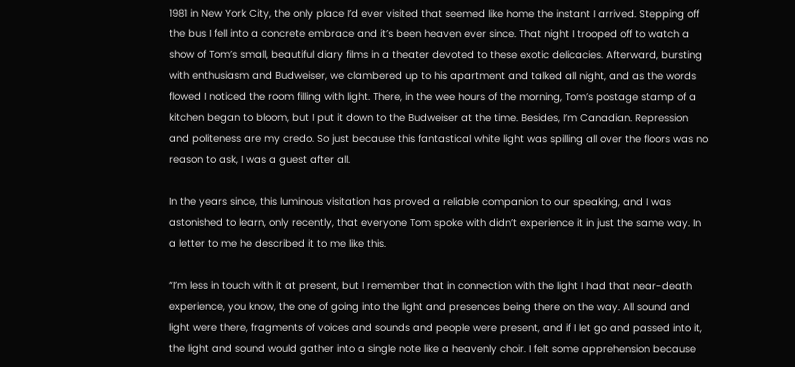1981 in New York City, the only place I’d ever visited that seemed like home the instant I arrived. Stepping off the bus I fell into a concrete embrace and it’s been heaven ever since. That night I trooped off to watch a show of Tom’s small, beautiful diary films in a theater devoted to these exotic delicacies. Afterward, bursting with enthusiasm and Budweiser, we clambered up to his apartment and talked all night, and as the words flowed I noticed the room filling with light. There, in the wee hours of the morning, Tom’s postage stamp of a kitchen began to bloom, but I put it down to the Budweiser at the time. Besides, I’m Canadian. Repression and politeness are my credo. So just because this fantastical white light was spilling all over the floors was no reason to ask, I was a guest after all.

In the years since, this luminous visitation has proved a reliable companion to our speaking, and I was astonished to learn, only recently, that everyone Tom spoke with didn’t experience it in just the same way. In a letter to me he described it to me like this.

“I’m less in touch with it at present, but I remember that in connection with the light I had that near-death experience, you know, the one of going into the light and presences being there on the way. All sound and light were there, fragments of voices and sounds and people were present, and if I let go and passed into it, the light and sound would gather into a single note like a heavenly choir. I felt some apprehension because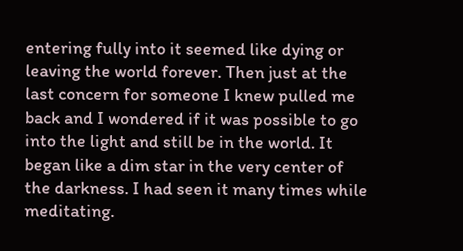entering fully into it seemed like dying or leaving the world forever. Then just at the last concern for someone I knew pulled me back and I wondered if it was possible to go into the light and still be in the world. It began like a dim star in the very center of the darkness. I had seen it many times while meditating.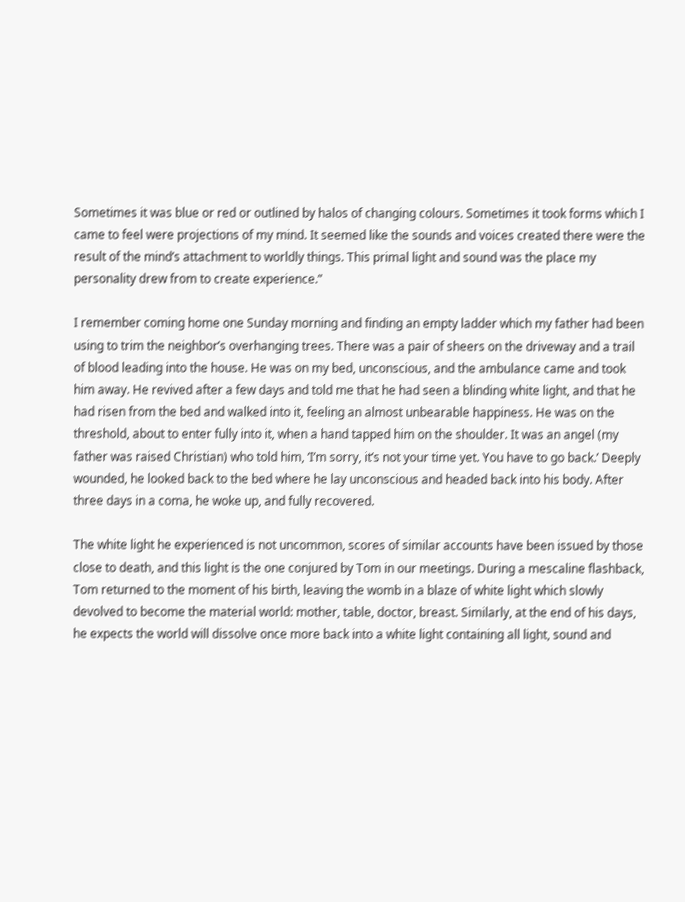Sometimes it was blue or red or outlined by halos of changing colours. Sometimes it took forms which I came to feel were projections of my mind. It seemed like the sounds and voices created there were the result of the mind’s attachment to worldly things. This primal light and sound was the place my personality drew from to create experience.”

I remember coming home one Sunday morning and finding an empty ladder which my father had been using to trim the neighbor’s overhanging trees. There was a pair of sheers on the driveway and a trail of blood leading into the house. He was on my bed, unconscious, and the ambulance came and took him away. He revived after a few days and told me that he had seen a blinding white light, and that he had risen from the bed and walked into it, feeling an almost unbearable happiness. He was on the threshold, about to enter fully into it, when a hand tapped him on the shoulder. It was an angel (my father was raised Christian) who told him, ‘I’m sorry, it’s not your time yet. You have to go back.’ Deeply wounded, he looked back to the bed where he lay unconscious and headed back into his body. After three days in a coma, he woke up, and fully recovered.

The white light he experienced is not uncommon, scores of similar accounts have been issued by those close to death, and this light is the one conjured by Tom in our meetings. During a mescaline flashback, Tom returned to the moment of his birth, leaving the womb in a blaze of white light which slowly devolved to become the material world: mother, table, doctor, breast. Similarly, at the end of his days, he expects the world will dissolve once more back into a white light containing all light, sound and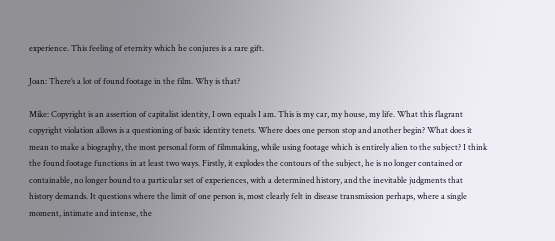experience. This feeling of eternity which he conjures is a rare gift.

Joan: There’s a lot of found footage in the film. Why is that?

Mike: Copyright is an assertion of capitalist identity, I own equals I am. This is my car, my house, my life. What this flagrant copyright violation allows is a questioning of basic identity tenets. Where does one person stop and another begin? What does it mean to make a biography, the most personal form of filmmaking, while using footage which is entirely alien to the subject? I think the found footage functions in at least two ways. Firstly, it explodes the contours of the subject, he is no longer contained or containable, no longer bound to a particular set of experiences, with a determined history, and the inevitable judgments that history demands. It questions where the limit of one person is, most clearly felt in disease transmission perhaps, where a single moment, intimate and intense, the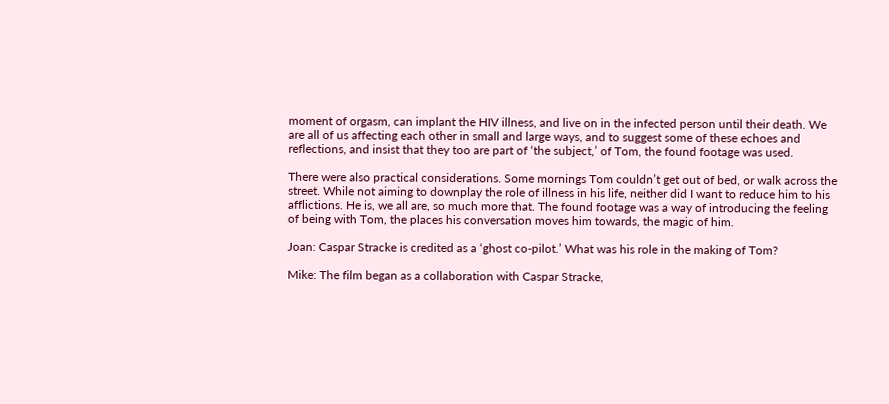moment of orgasm, can implant the HIV illness, and live on in the infected person until their death. We are all of us affecting each other in small and large ways, and to suggest some of these echoes and reflections, and insist that they too are part of ‘the subject,’ of Tom, the found footage was used.

There were also practical considerations. Some mornings Tom couldn’t get out of bed, or walk across the street. While not aiming to downplay the role of illness in his life, neither did I want to reduce him to his afflictions. He is, we all are, so much more that. The found footage was a way of introducing the feeling of being with Tom, the places his conversation moves him towards, the magic of him.

Joan: Caspar Stracke is credited as a ‘ghost co-pilot.’ What was his role in the making of Tom?

Mike: The film began as a collaboration with Caspar Stracke,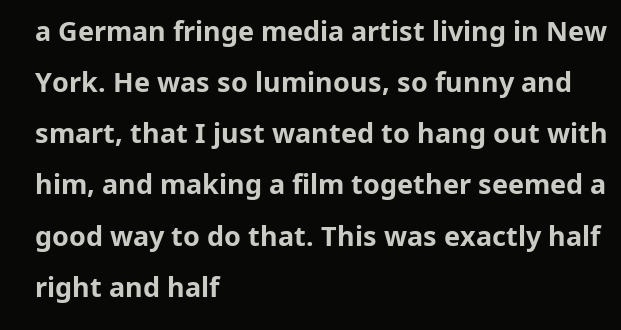a German fringe media artist living in New York. He was so luminous, so funny and smart, that I just wanted to hang out with him, and making a film together seemed a good way to do that. This was exactly half right and half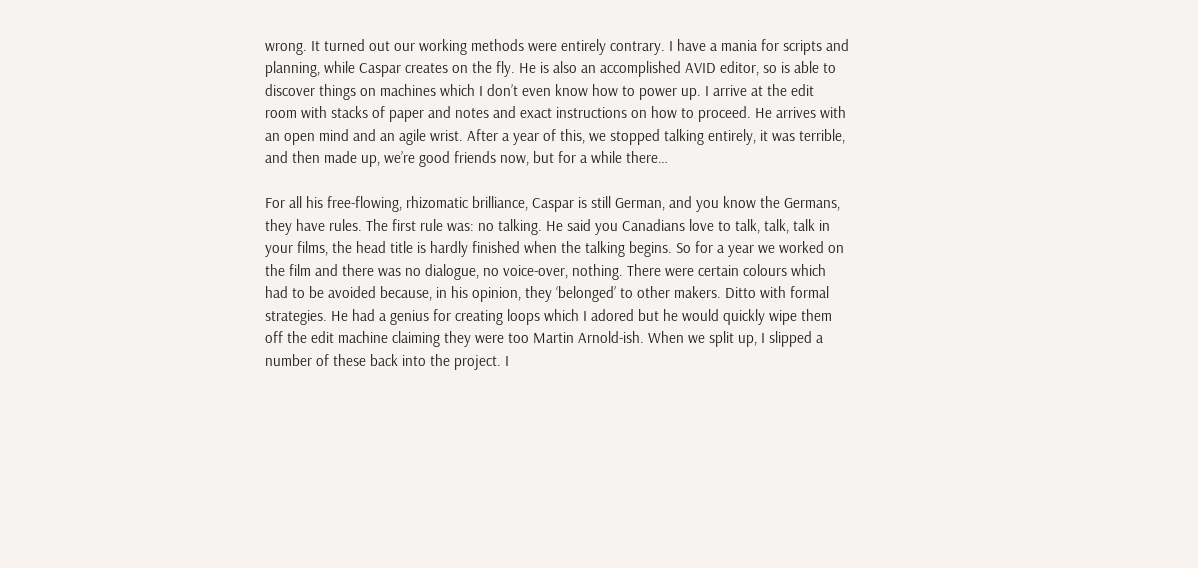wrong. It turned out our working methods were entirely contrary. I have a mania for scripts and planning, while Caspar creates on the fly. He is also an accomplished AVID editor, so is able to discover things on machines which I don’t even know how to power up. I arrive at the edit room with stacks of paper and notes and exact instructions on how to proceed. He arrives with an open mind and an agile wrist. After a year of this, we stopped talking entirely, it was terrible, and then made up, we’re good friends now, but for a while there…

For all his free-flowing, rhizomatic brilliance, Caspar is still German, and you know the Germans, they have rules. The first rule was: no talking. He said you Canadians love to talk, talk, talk in your films, the head title is hardly finished when the talking begins. So for a year we worked on the film and there was no dialogue, no voice-over, nothing. There were certain colours which had to be avoided because, in his opinion, they ‘belonged’ to other makers. Ditto with formal strategies. He had a genius for creating loops which I adored but he would quickly wipe them off the edit machine claiming they were too Martin Arnold-ish. When we split up, I slipped a number of these back into the project. I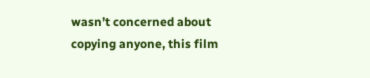wasn’t concerned about copying anyone, this film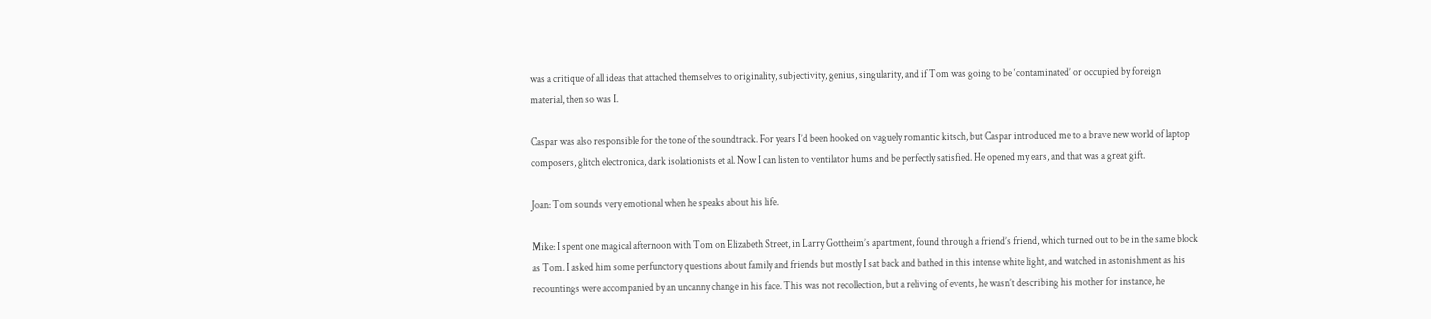was a critique of all ideas that attached themselves to originality, subjectivity, genius, singularity, and if Tom was going to be ‘contaminated’ or occupied by foreign material, then so was I.

Caspar was also responsible for the tone of the soundtrack. For years I’d been hooked on vaguely romantic kitsch, but Caspar introduced me to a brave new world of laptop composers, glitch electronica, dark isolationists et al. Now I can listen to ventilator hums and be perfectly satisfied. He opened my ears, and that was a great gift.

Joan: Tom sounds very emotional when he speaks about his life.

Mike: I spent one magical afternoon with Tom on Elizabeth Street, in Larry Gottheim’s apartment, found through a friend’s friend, which turned out to be in the same block as Tom. I asked him some perfunctory questions about family and friends but mostly I sat back and bathed in this intense white light, and watched in astonishment as his recountings were accompanied by an uncanny change in his face. This was not recollection, but a reliving of events, he wasn’t describing his mother for instance, he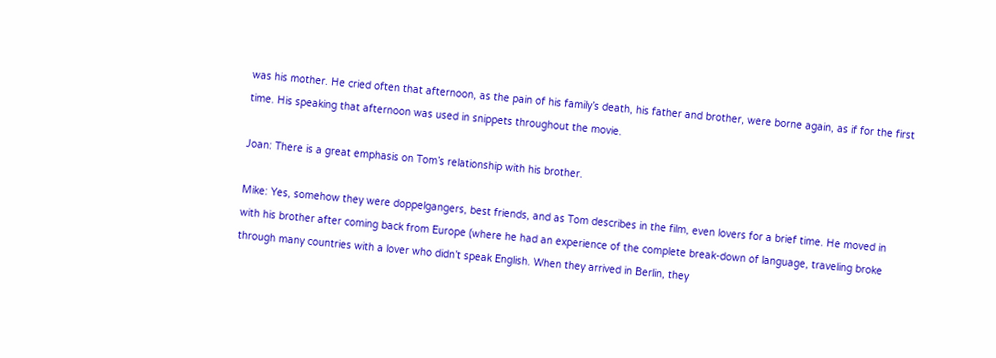was his mother. He cried often that afternoon, as the pain of his family’s death, his father and brother, were borne again, as if for the first time. His speaking that afternoon was used in snippets throughout the movie.

Joan: There is a great emphasis on Tom’s relationship with his brother.

Mike: Yes, somehow they were doppelgangers, best friends, and as Tom describes in the film, even lovers for a brief time. He moved in with his brother after coming back from Europe (where he had an experience of the complete break-down of language, traveling broke through many countries with a lover who didn’t speak English. When they arrived in Berlin, they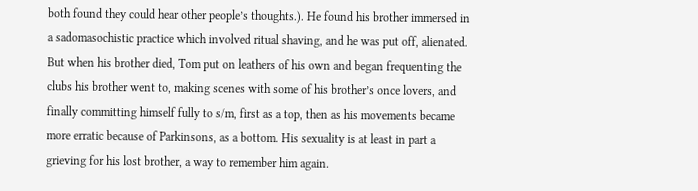both found they could hear other people’s thoughts.). He found his brother immersed in a sadomasochistic practice which involved ritual shaving, and he was put off, alienated. But when his brother died, Tom put on leathers of his own and began frequenting the clubs his brother went to, making scenes with some of his brother’s once lovers, and finally committing himself fully to s/m, first as a top, then as his movements became more erratic because of Parkinsons, as a bottom. His sexuality is at least in part a grieving for his lost brother, a way to remember him again.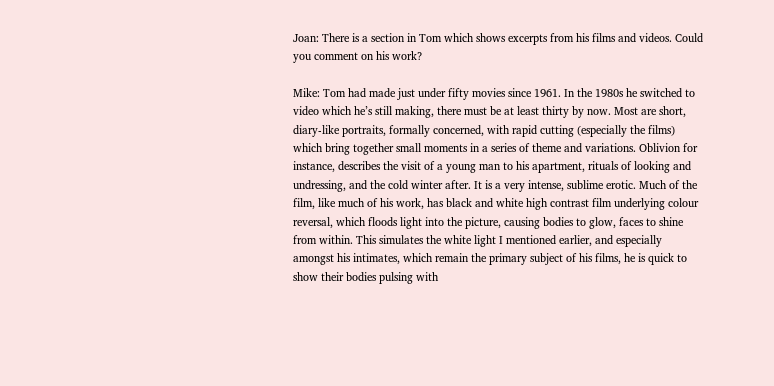Joan: There is a section in Tom which shows excerpts from his films and videos. Could you comment on his work?

Mike: Tom had made just under fifty movies since 1961. In the 1980s he switched to video which he’s still making, there must be at least thirty by now. Most are short, diary-like portraits, formally concerned, with rapid cutting (especially the films) which bring together small moments in a series of theme and variations. Oblivion for instance, describes the visit of a young man to his apartment, rituals of looking and undressing, and the cold winter after. It is a very intense, sublime erotic. Much of the film, like much of his work, has black and white high contrast film underlying colour reversal, which floods light into the picture, causing bodies to glow, faces to shine from within. This simulates the white light I mentioned earlier, and especially amongst his intimates, which remain the primary subject of his films, he is quick to show their bodies pulsing with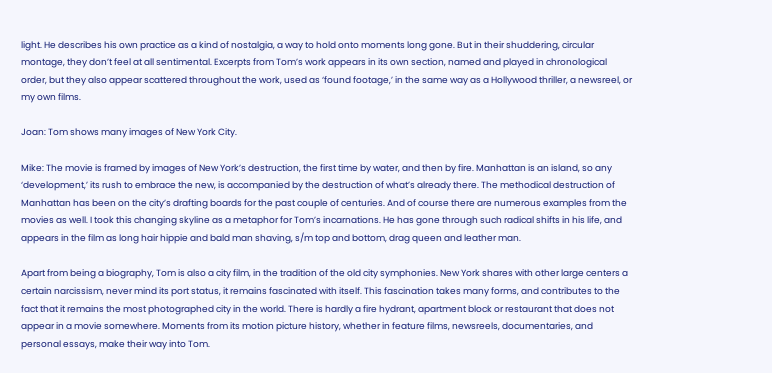light. He describes his own practice as a kind of nostalgia, a way to hold onto moments long gone. But in their shuddering, circular montage, they don’t feel at all sentimental. Excerpts from Tom’s work appears in its own section, named and played in chronological order, but they also appear scattered throughout the work, used as ‘found footage,’ in the same way as a Hollywood thriller, a newsreel, or my own films.

Joan: Tom shows many images of New York City.

Mike: The movie is framed by images of New York’s destruction, the first time by water, and then by fire. Manhattan is an island, so any ‘development,’ its rush to embrace the new, is accompanied by the destruction of what’s already there. The methodical destruction of Manhattan has been on the city’s drafting boards for the past couple of centuries. And of course there are numerous examples from the movies as well. I took this changing skyline as a metaphor for Tom’s incarnations. He has gone through such radical shifts in his life, and appears in the film as long hair hippie and bald man shaving, s/m top and bottom, drag queen and leather man.

Apart from being a biography, Tom is also a city film, in the tradition of the old city symphonies. New York shares with other large centers a certain narcissism, never mind its port status, it remains fascinated with itself. This fascination takes many forms, and contributes to the fact that it remains the most photographed city in the world. There is hardly a fire hydrant, apartment block or restaurant that does not appear in a movie somewhere. Moments from its motion picture history, whether in feature films, newsreels, documentaries, and personal essays, make their way into Tom.